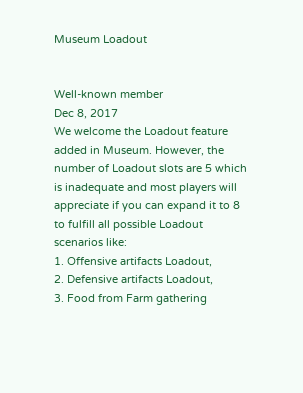Museum Loadout


Well-known member
Dec 8, 2017
We welcome the Loadout feature added in Museum. However, the number of Loadout slots are 5 which is inadequate and most players will appreciate if you can expand it to 8 to fulfill all possible Loadout scenarios like:
1. Offensive artifacts Loadout,
2. Defensive artifacts Loadout,
3. Food from Farm gathering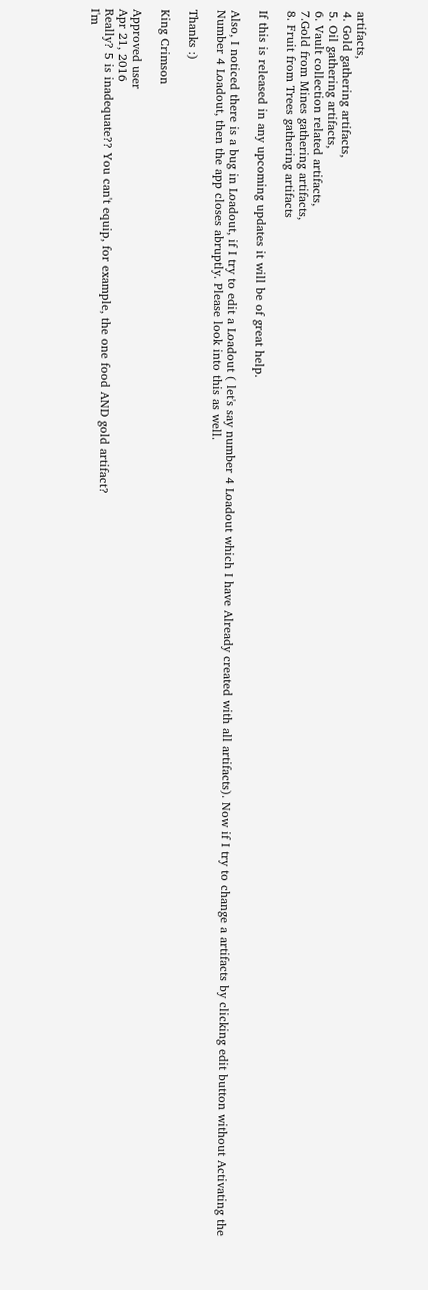artifacts,
4. Gold gathering artifacts,
5. Oil gathering artifacts,
6. Vault collection related artifacts,
7.Gold from Mines gathering artifacts,
8. Fruit from Trees gathering artifacts

If this is released in any upcoming updates it will be of great help.

Also, I noticed there is a bug in Loadout, if I try to edit a Loadout ( let's say number 4 Loadout which I have Already created with all artifacts). Now if I try to change a artifacts by clicking edit button without Activating the Number 4 Loadout, then the app closes abruptly. Please look into this as well.

Thanks :)

King Crimson

Approved user
Apr 21, 2016
Really? 5 is inadequate?? You can't equip, for example, the one food AND gold artifact?
I'm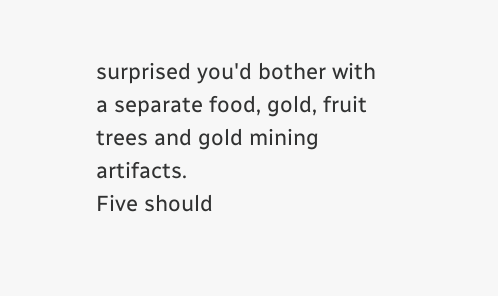surprised you'd bother with a separate food, gold, fruit trees and gold mining artifacts.
Five should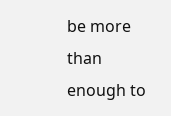be more than enough to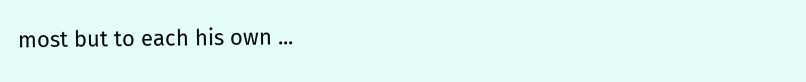most but to each his own ...